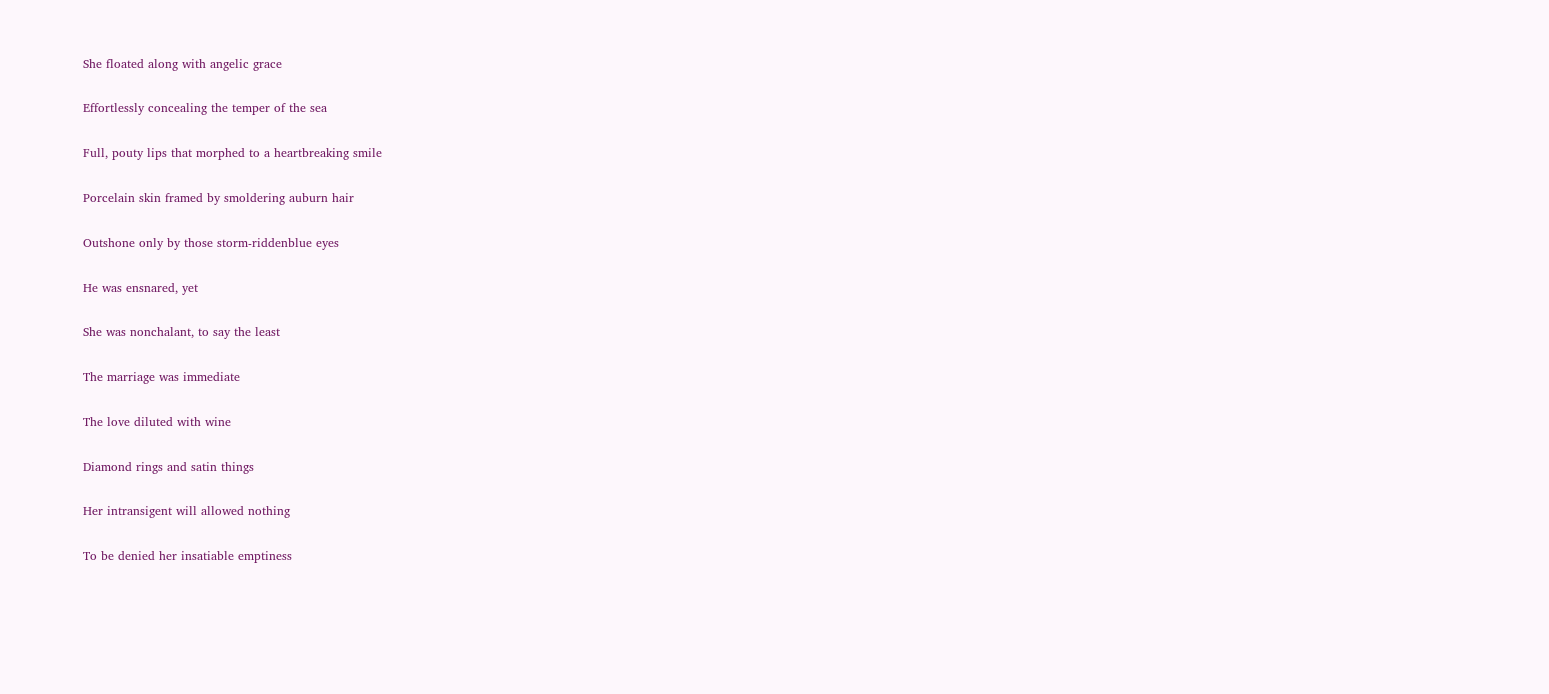She floated along with angelic grace

Effortlessly concealing the temper of the sea

Full, pouty lips that morphed to a heartbreaking smile

Porcelain skin framed by smoldering auburn hair

Outshone only by those storm-riddenblue eyes

He was ensnared, yet

She was nonchalant, to say the least

The marriage was immediate

The love diluted with wine

Diamond rings and satin things

Her intransigent will allowed nothing

To be denied her insatiable emptiness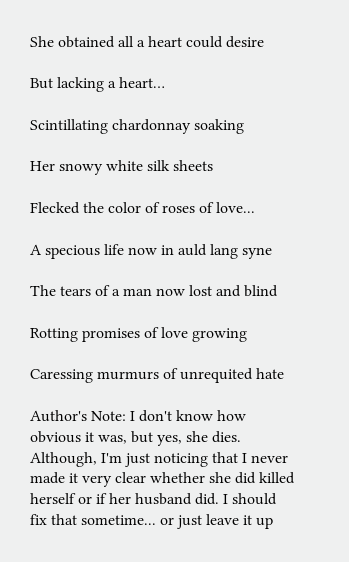She obtained all a heart could desire

But lacking a heart…

Scintillating chardonnay soaking

Her snowy white silk sheets

Flecked the color of roses of love...

A specious life now in auld lang syne

The tears of a man now lost and blind

Rotting promises of love growing

Caressing murmurs of unrequited hate

Author's Note: I don't know how obvious it was, but yes, she dies. Although, I'm just noticing that I never made it very clear whether she did killed herself or if her husband did. I should fix that sometime... or just leave it up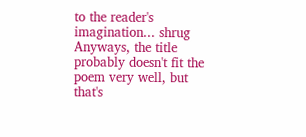to the reader's imagination... shrug Anyways, the title probably doesn't fit the poem very well, but that's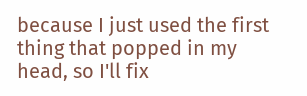because I just used the first thing that popped in my head, so I'll fix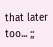that later too... ;;